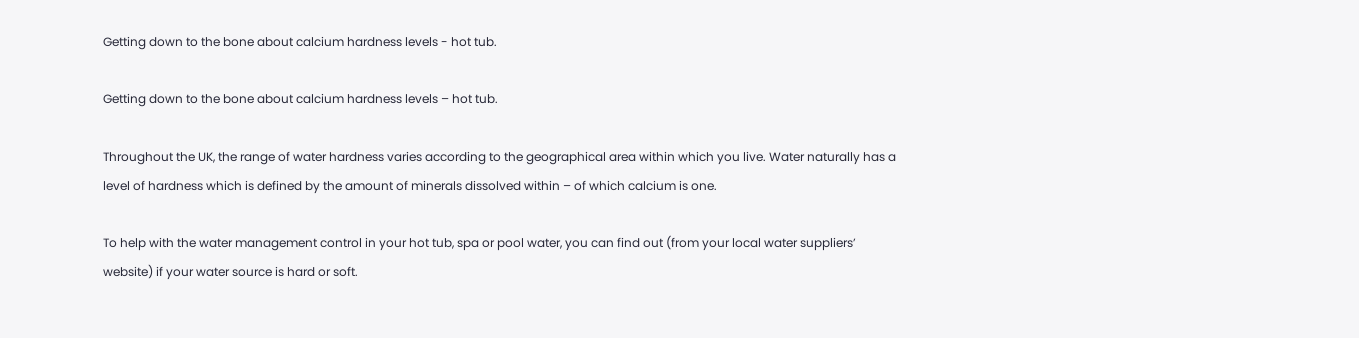Getting down to the bone about calcium hardness levels - hot tub.

Getting down to the bone about calcium hardness levels – hot tub.

Throughout the UK, the range of water hardness varies according to the geographical area within which you live. Water naturally has a level of hardness which is defined by the amount of minerals dissolved within – of which calcium is one.

To help with the water management control in your hot tub, spa or pool water, you can find out (from your local water suppliers’ website) if your water source is hard or soft.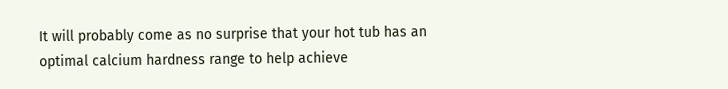It will probably come as no surprise that your hot tub has an optimal calcium hardness range to help achieve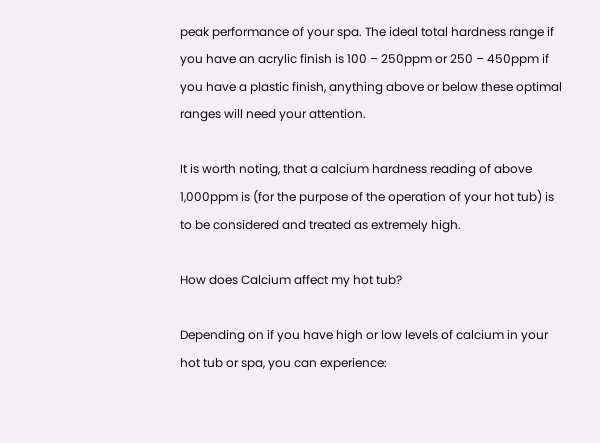peak performance of your spa. The ideal total hardness range if you have an acrylic finish is 100 – 250ppm or 250 – 450ppm if you have a plastic finish, anything above or below these optimal ranges will need your attention.

It is worth noting, that a calcium hardness reading of above 1,000ppm is (for the purpose of the operation of your hot tub) is to be considered and treated as extremely high.

How does Calcium affect my hot tub?

Depending on if you have high or low levels of calcium in your hot tub or spa, you can experience: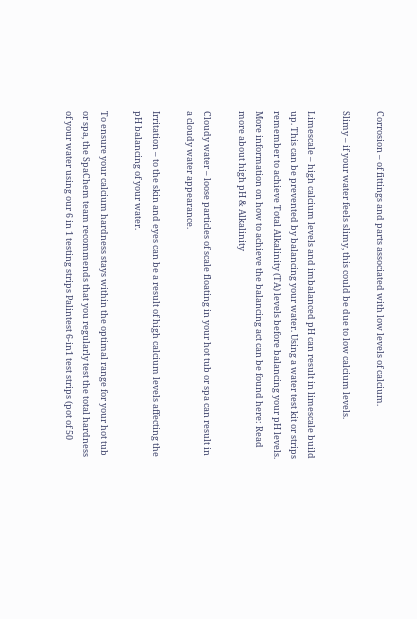Corrosion – of fittings and parts associated with low levels of calcium.

Slimy – if your water feels slimy, this could be due to low calcium levels.

Limescale – high calcium levels and imbalanced pH can result in limescale build up. This can be prevented by balancing your water. Using a water test kit or strips remember to achieve Total Alkalinity (TA) levels before balancing your pH levels. More information on how to achieve the balancing act can be found here: Read more about high pH & Alkalinity

Cloudy water – loose particles of scale floating in your hot tub or spa can result in a cloudy water appearance.

Irritation – to the skin and eyes can be a result of high calcium levels affecting the pH balancing of your water.

To ensure your calcium hardness stays within the optimal range for your hot tub or spa, the SpaChem team recommends that you regularly test the total hardness of your water using our 6 in 1 testing strips Palintest 6-in1 test strips (pot of 50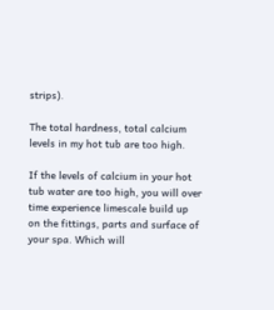strips).

The total hardness, total calcium levels in my hot tub are too high.

If the levels of calcium in your hot tub water are too high, you will over time experience limescale build up on the fittings, parts and surface of your spa. Which will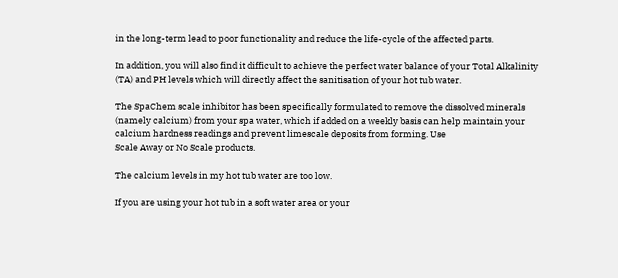in the long-term lead to poor functionality and reduce the life-cycle of the affected parts.

In addition, you will also find it difficult to achieve the perfect water balance of your Total Alkalinity (TA) and PH levels which will directly affect the sanitisation of your hot tub water.

The SpaChem scale inhibitor has been specifically formulated to remove the dissolved minerals (namely calcium) from your spa water, which if added on a weekly basis can help maintain your calcium hardness readings and prevent limescale deposits from forming. Use
Scale Away or No Scale products.

The calcium levels in my hot tub water are too low.

If you are using your hot tub in a soft water area or your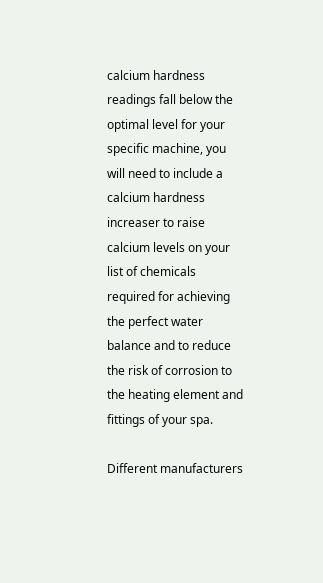calcium hardness readings fall below the optimal level for your specific machine, you will need to include a calcium hardness increaser to raise calcium levels on your list of chemicals required for achieving the perfect water balance and to reduce the risk of corrosion to the heating element and fittings of your spa.

Different manufacturers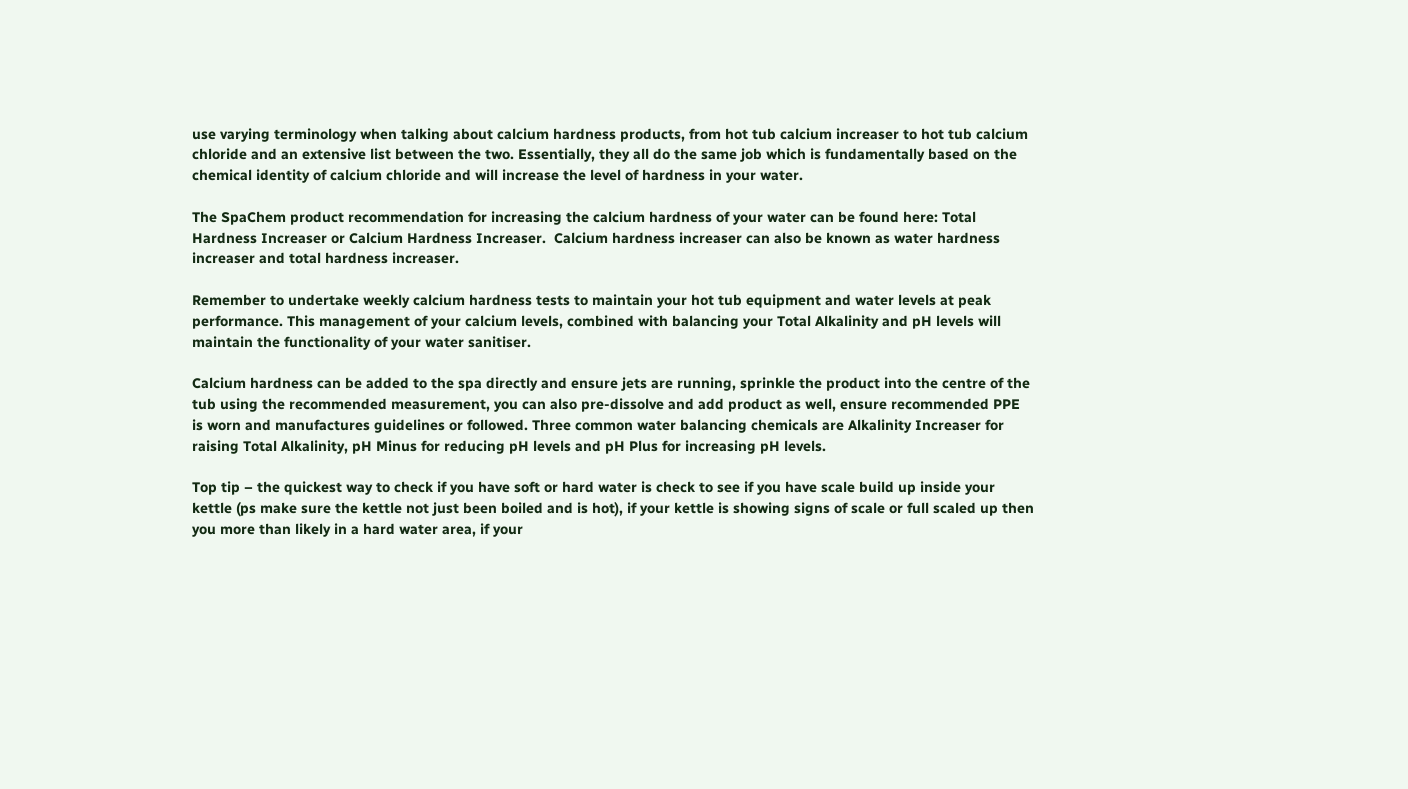use varying terminology when talking about calcium hardness products, from hot tub calcium increaser to hot tub calcium chloride and an extensive list between the two. Essentially, they all do the same job which is fundamentally based on the chemical identity of calcium chloride and will increase the level of hardness in your water.

The SpaChem product recommendation for increasing the calcium hardness of your water can be found here: Total Hardness Increaser or Calcium Hardness Increaser.  Calcium hardness increaser can also be known as water hardness increaser and total hardness increaser.

Remember to undertake weekly calcium hardness tests to maintain your hot tub equipment and water levels at peak performance. This management of your calcium levels, combined with balancing your Total Alkalinity and pH levels will maintain the functionality of your water sanitiser.

Calcium hardness can be added to the spa directly and ensure jets are running, sprinkle the product into the centre of the tub using the recommended measurement, you can also pre-dissolve and add product as well, ensure recommended PPE is worn and manufactures guidelines or followed. Three common water balancing chemicals are Alkalinity Increaser for raising Total Alkalinity, pH Minus for reducing pH levels and pH Plus for increasing pH levels.

Top tip – the quickest way to check if you have soft or hard water is check to see if you have scale build up inside your kettle (ps make sure the kettle not just been boiled and is hot), if your kettle is showing signs of scale or full scaled up then you more than likely in a hard water area, if your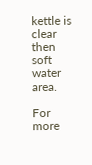kettle is clear then soft water area.

For more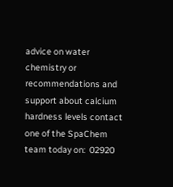advice on water chemistry or recommendations and support about calcium hardness levels contact one of the SpaChem team today on:  02920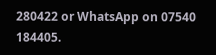280422 or WhatsApp on 07540 184405.